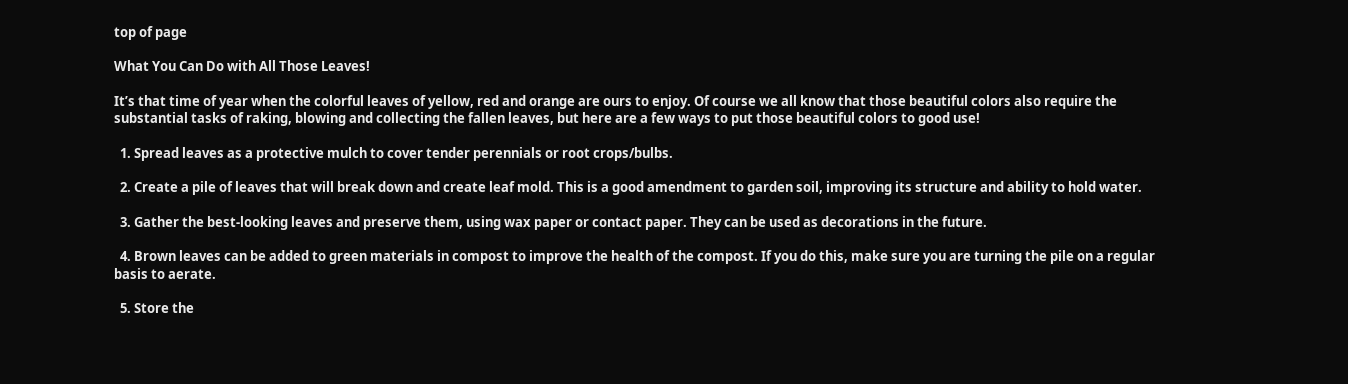top of page

What You Can Do with All Those Leaves!

It’s that time of year when the colorful leaves of yellow, red and orange are ours to enjoy. Of course we all know that those beautiful colors also require the substantial tasks of raking, blowing and collecting the fallen leaves, but here are a few ways to put those beautiful colors to good use!

  1. Spread leaves as a protective mulch to cover tender perennials or root crops/bulbs.

  2. Create a pile of leaves that will break down and create leaf mold. This is a good amendment to garden soil, improving its structure and ability to hold water.

  3. Gather the best-looking leaves and preserve them, using wax paper or contact paper. They can be used as decorations in the future.

  4. Brown leaves can be added to green materials in compost to improve the health of the compost. If you do this, make sure you are turning the pile on a regular basis to aerate.

  5. Store the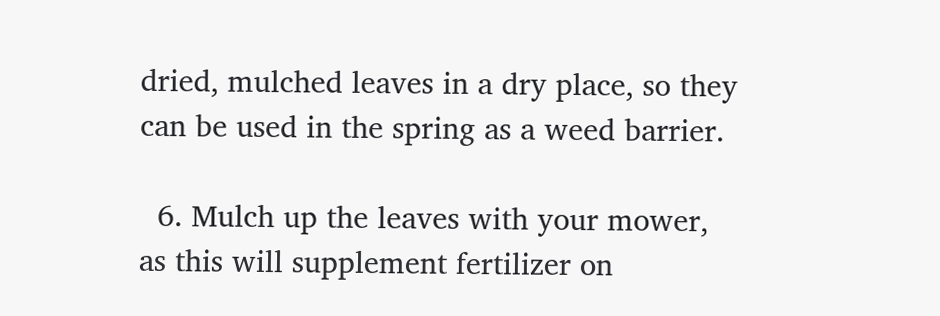dried, mulched leaves in a dry place, so they can be used in the spring as a weed barrier.

  6. Mulch up the leaves with your mower, as this will supplement fertilizer on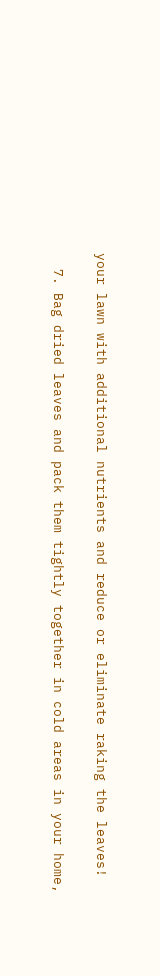your lawn with additional nutrients and reduce or eliminate raking the leaves!

  7. Bag dried leaves and pack them tightly together in cold areas in your home,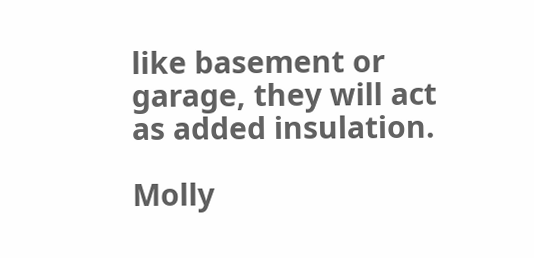like basement or garage, they will act as added insulation.

Molly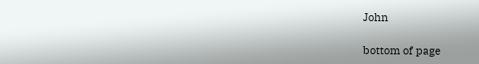John

bottom of page